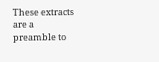These extracts are a preamble to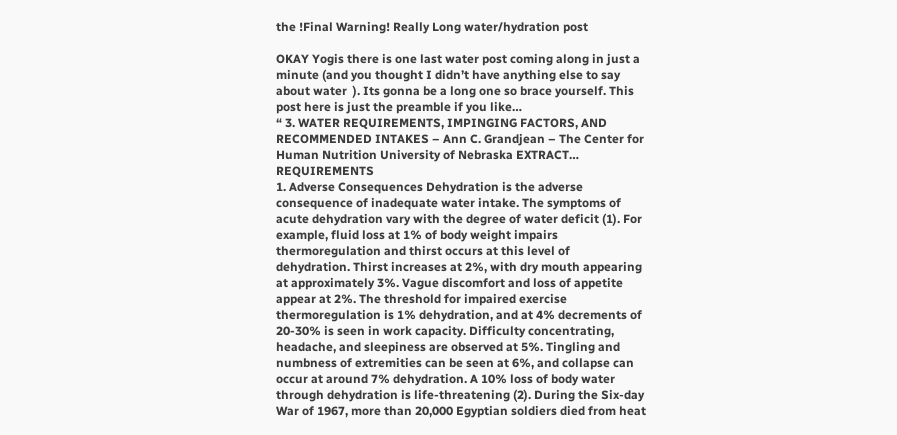the !Final Warning! Really Long water/hydration post

OKAY Yogis there is one last water post coming along in just a minute (and you thought I didn’t have anything else to say about water  ). Its gonna be a long one so brace yourself. This post here is just the preamble if you like…
“ 3. WATER REQUIREMENTS, IMPINGING FACTORS, AND RECOMMENDED INTAKES – Ann C. Grandjean – The Center for Human Nutrition University of Nebraska EXTRACT… REQUIREMENTS
1. Adverse Consequences Dehydration is the adverse consequence of inadequate water intake. The symptoms of acute dehydration vary with the degree of water deficit (1). For example, fluid loss at 1% of body weight impairs thermoregulation and thirst occurs at this level of dehydration. Thirst increases at 2%, with dry mouth appearing at approximately 3%. Vague discomfort and loss of appetite appear at 2%. The threshold for impaired exercise thermoregulation is 1% dehydration, and at 4% decrements of 20-30% is seen in work capacity. Difficulty concentrating, headache, and sleepiness are observed at 5%. Tingling and numbness of extremities can be seen at 6%, and collapse can occur at around 7% dehydration. A 10% loss of body water through dehydration is life-threatening (2). During the Six-day War of 1967, more than 20,000 Egyptian soldiers died from heat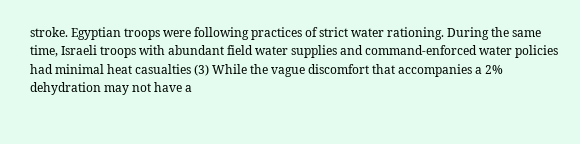stroke. Egyptian troops were following practices of strict water rationing. During the same time, Israeli troops with abundant field water supplies and command-enforced water policies had minimal heat casualties (3) While the vague discomfort that accompanies a 2% dehydration may not have a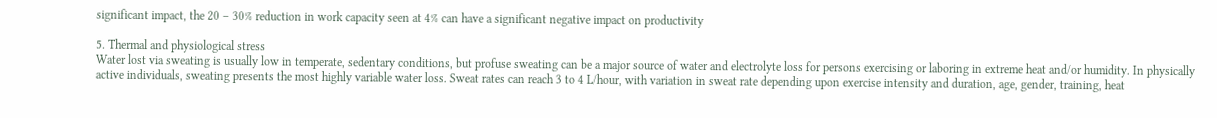significant impact, the 20 – 30% reduction in work capacity seen at 4% can have a significant negative impact on productivity

5. Thermal and physiological stress
Water lost via sweating is usually low in temperate, sedentary conditions, but profuse sweating can be a major source of water and electrolyte loss for persons exercising or laboring in extreme heat and/or humidity. In physically active individuals, sweating presents the most highly variable water loss. Sweat rates can reach 3 to 4 L/hour, with variation in sweat rate depending upon exercise intensity and duration, age, gender, training, heat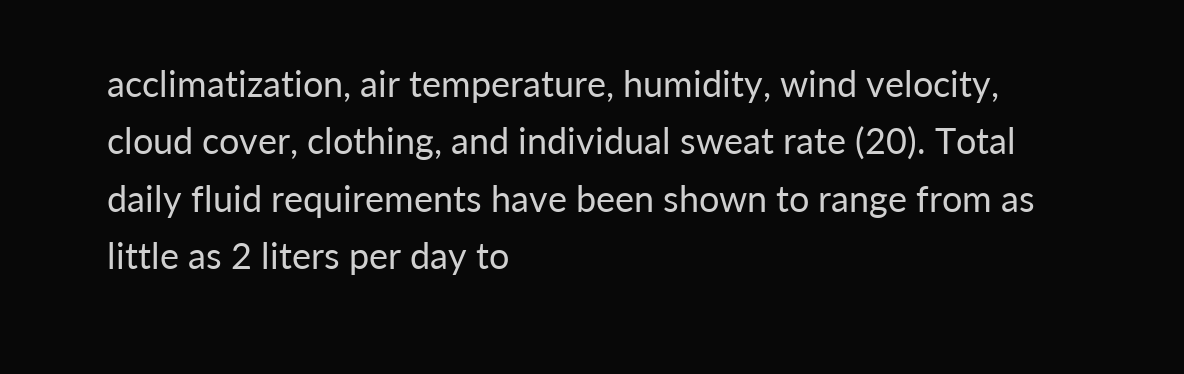acclimatization, air temperature, humidity, wind velocity, cloud cover, clothing, and individual sweat rate (20). Total daily fluid requirements have been shown to range from as little as 2 liters per day to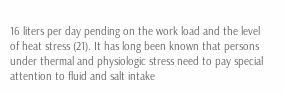16 liters per day pending on the work load and the level of heat stress (21). It has long been known that persons under thermal and physiologic stress need to pay special attention to fluid and salt intake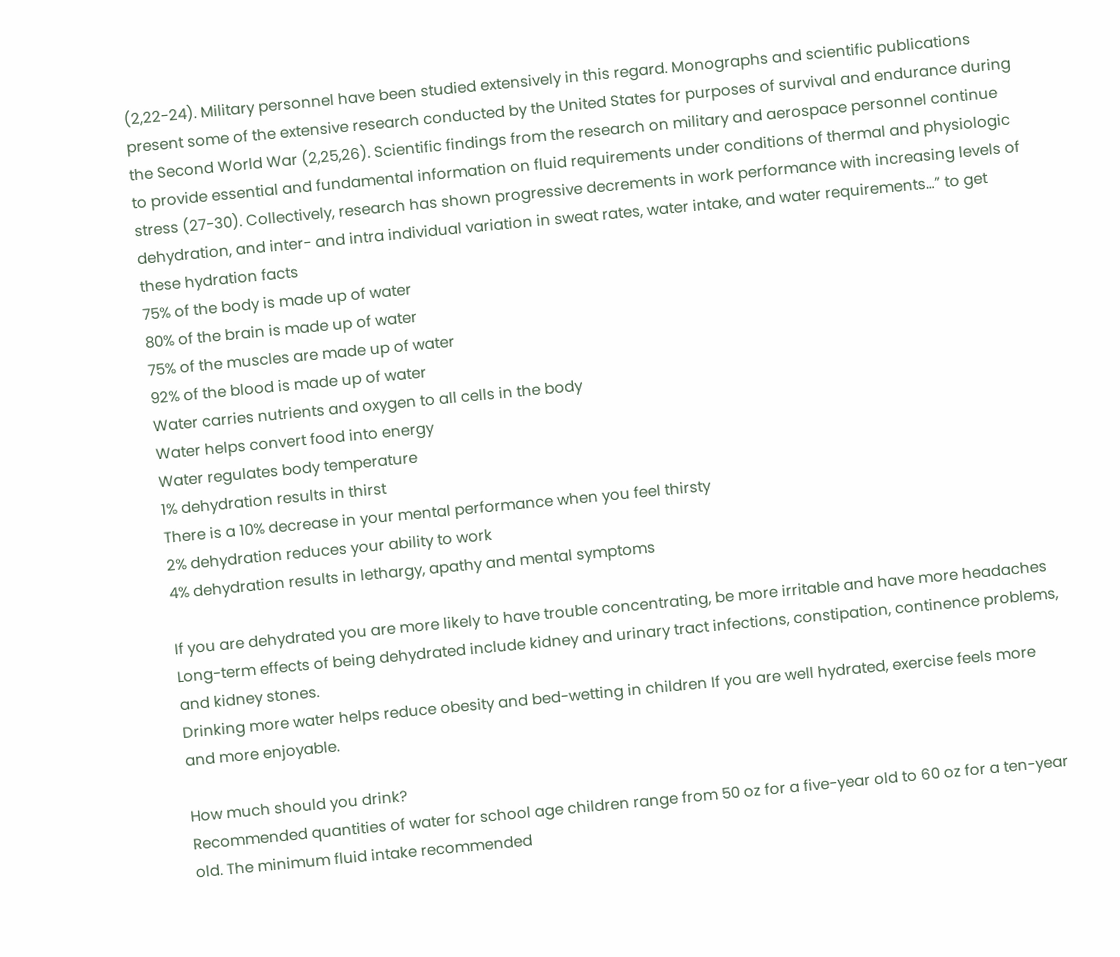(2,22-24). Military personnel have been studied extensively in this regard. Monographs and scientific publications present some of the extensive research conducted by the United States for purposes of survival and endurance during the Second World War (2,25,26). Scientific findings from the research on military and aerospace personnel continue to provide essential and fundamental information on fluid requirements under conditions of thermal and physiologic stress (27-30). Collectively, research has shown progressive decrements in work performance with increasing levels of dehydration, and inter- and intra individual variation in sweat rates, water intake, and water requirements…” to get these hydration facts
75% of the body is made up of water
80% of the brain is made up of water
75% of the muscles are made up of water
92% of the blood is made up of water
Water carries nutrients and oxygen to all cells in the body
Water helps convert food into energy
Water regulates body temperature
1% dehydration results in thirst
There is a 10% decrease in your mental performance when you feel thirsty
2% dehydration reduces your ability to work
4% dehydration results in lethargy, apathy and mental symptoms

If you are dehydrated you are more likely to have trouble concentrating, be more irritable and have more headaches
Long-term effects of being dehydrated include kidney and urinary tract infections, constipation, continence problems, and kidney stones.
Drinking more water helps reduce obesity and bed-wetting in children If you are well hydrated, exercise feels more and more enjoyable.

How much should you drink?
Recommended quantities of water for school age children range from 50 oz for a five-year old to 60 oz for a ten-year old. The minimum fluid intake recommended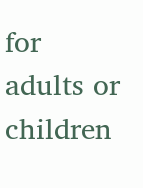for adults or children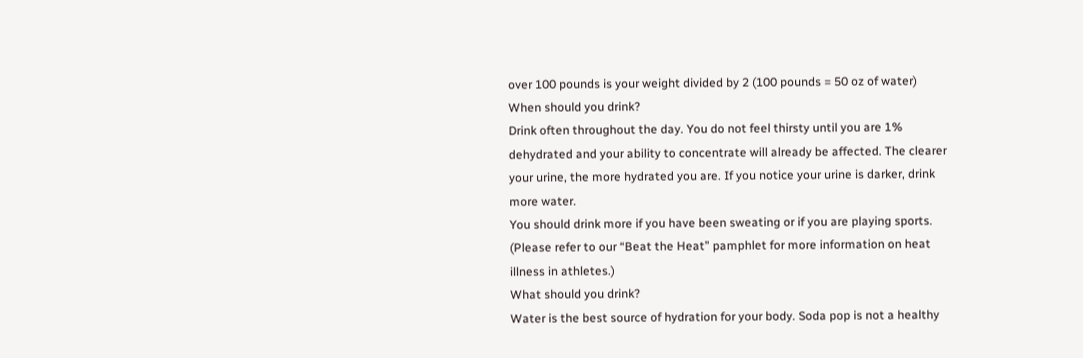over 100 pounds is your weight divided by 2 (100 pounds = 50 oz of water)
When should you drink?
Drink often throughout the day. You do not feel thirsty until you are 1% dehydrated and your ability to concentrate will already be affected. The clearer your urine, the more hydrated you are. If you notice your urine is darker, drink more water.
You should drink more if you have been sweating or if you are playing sports. (Please refer to our “Beat the Heat” pamphlet for more information on heat illness in athletes.)
What should you drink?
Water is the best source of hydration for your body. Soda pop is not a healthy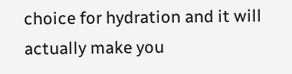choice for hydration and it will actually make you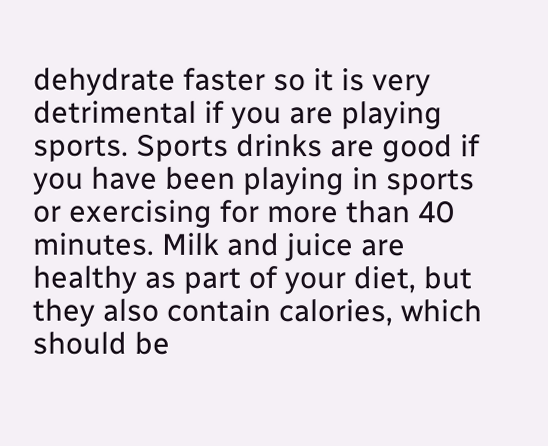dehydrate faster so it is very detrimental if you are playing sports. Sports drinks are good if you have been playing in sports or exercising for more than 40 minutes. Milk and juice are healthy as part of your diet, but they also contain calories, which should be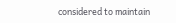considered to maintain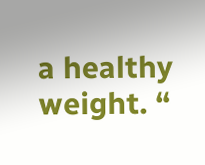a healthy weight. “